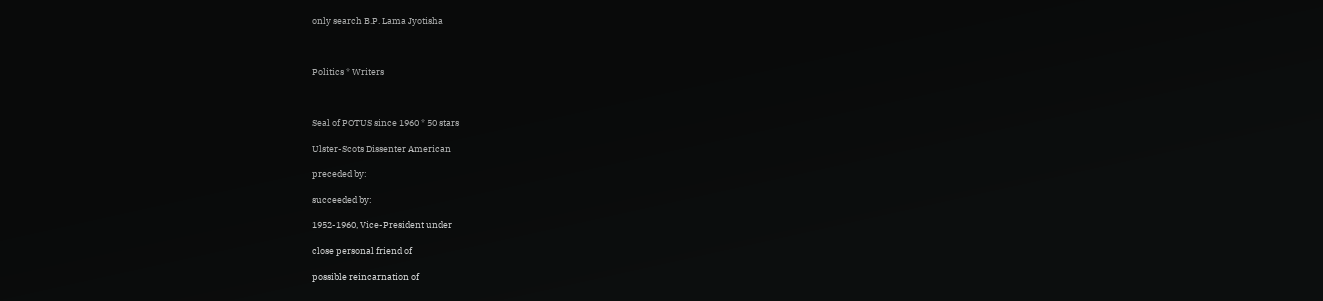only search B.P. Lama Jyotisha



Politics * Writers



Seal of POTUS since 1960 * 50 stars

Ulster-Scots Dissenter American

preceded by:

succeeded by:

1952-1960, Vice-President under

close personal friend of

possible reincarnation of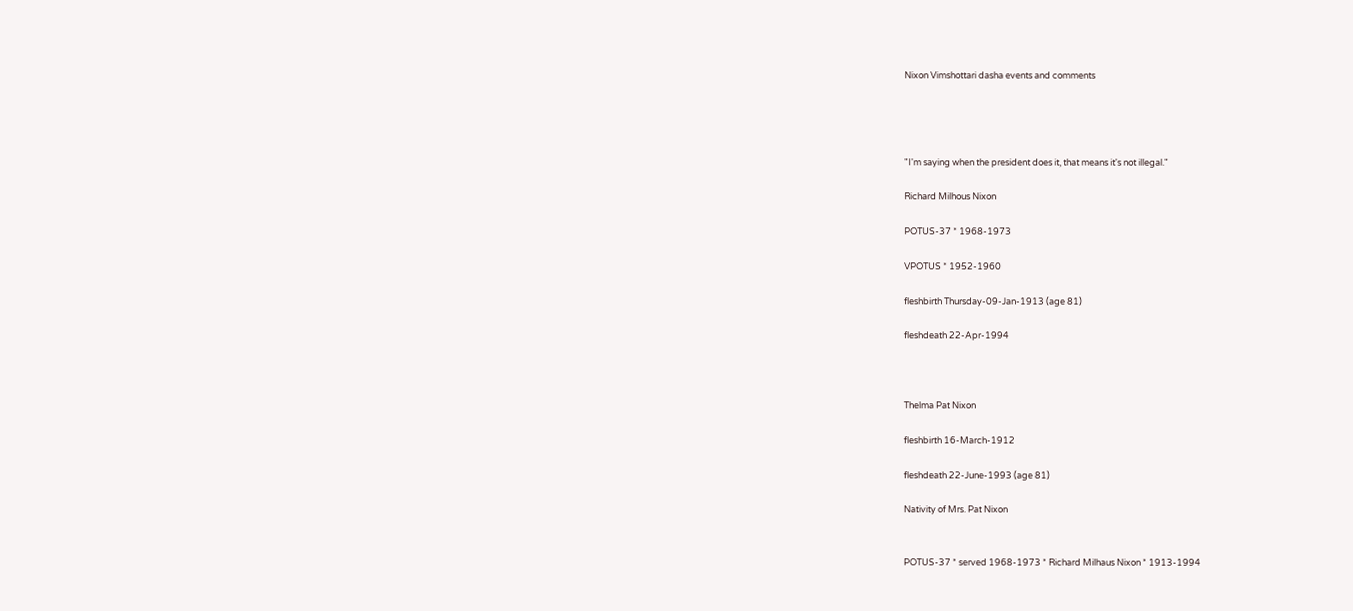Nixon Vimshottari dasha events and comments




"I'm saying when the president does it, that means it's not illegal."

Richard Milhous Nixon

POTUS-37 * 1968-1973

VPOTUS * 1952-1960

fleshbirth Thursday-09-Jan-1913 (age 81)

fleshdeath 22-Apr-1994



Thelma Pat Nixon

fleshbirth 16-March-1912

fleshdeath 22-June-1993 (age 81)

Nativity of Mrs. Pat Nixon


POTUS-37 * served 1968-1973 * Richard Milhaus Nixon * 1913-1994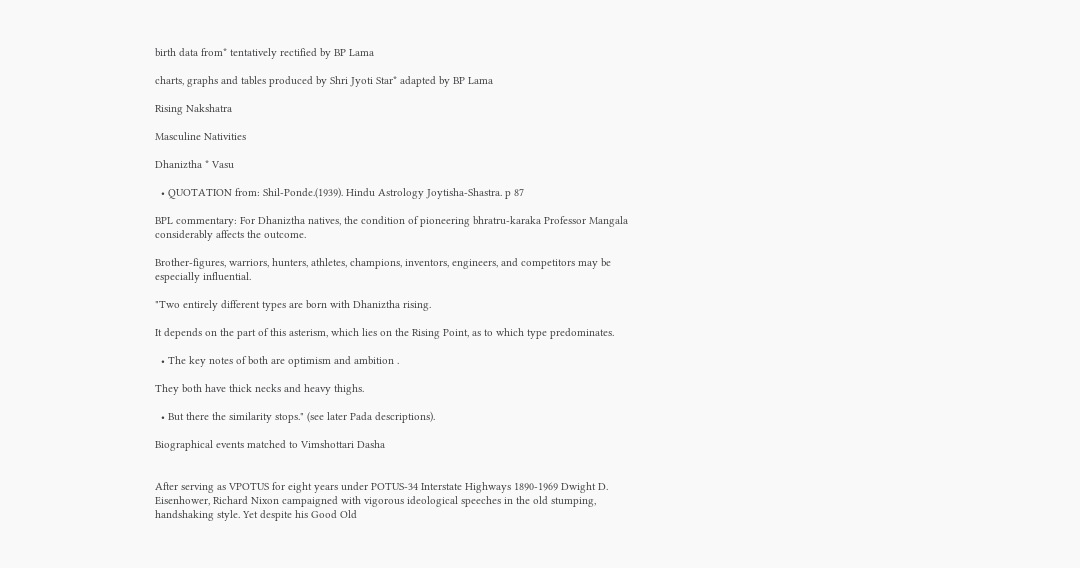birth data from* tentatively rectified by BP Lama

charts, graphs and tables produced by Shri Jyoti Star* adapted by BP Lama

Rising Nakshatra

Masculine Nativities

Dhaniztha * Vasu

  • QUOTATION from: Shil-Ponde.(1939). Hindu Astrology Joytisha-Shastra. p 87

BPL commentary: For Dhaniztha natives, the condition of pioneering bhratru-karaka Professor Mangala considerably affects the outcome.

Brother-figures, warriors, hunters, athletes, champions, inventors, engineers, and competitors may be especially influential.

"Two entirely different types are born with Dhaniztha rising.

It depends on the part of this asterism, which lies on the Rising Point, as to which type predominates.

  • The key notes of both are optimism and ambition .

They both have thick necks and heavy thighs.

  • But there the similarity stops." (see later Pada descriptions).

Biographical events matched to Vimshottari Dasha


After serving as VPOTUS for eight years under POTUS-34 Interstate Highways 1890-1969 Dwight D. Eisenhower, Richard Nixon campaigned with vigorous ideological speeches in the old stumping, handshaking style. Yet despite his Good Old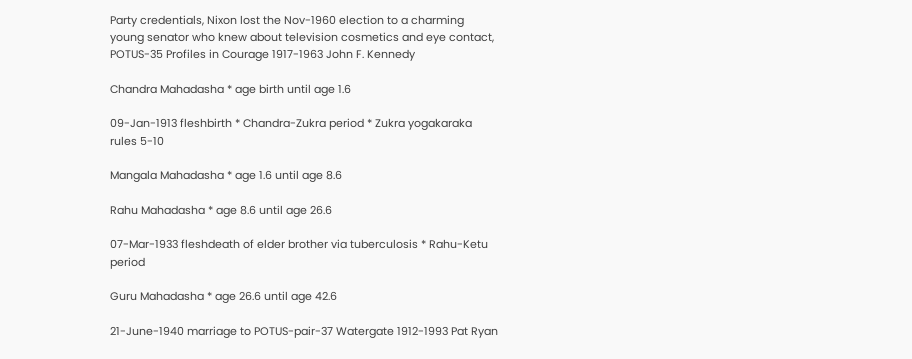Party credentials, Nixon lost the Nov-1960 election to a charming young senator who knew about television cosmetics and eye contact, POTUS-35 Profiles in Courage 1917-1963 John F. Kennedy

Chandra Mahadasha * age birth until age 1.6

09-Jan-1913 fleshbirth * Chandra-Zukra period * Zukra yogakaraka rules 5-10

Mangala Mahadasha * age 1.6 until age 8.6

Rahu Mahadasha * age 8.6 until age 26.6

07-Mar-1933 fleshdeath of elder brother via tuberculosis * Rahu-Ketu period

Guru Mahadasha * age 26.6 until age 42.6

21-June-1940 marriage to POTUS-pair-37 Watergate 1912-1993 Pat Ryan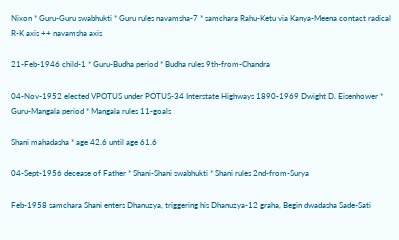Nixon * Guru-Guru swabhukti * Guru rules navamsha-7 * samchara Rahu-Ketu via Kanya-Meena contact radical R-K axis ++ navamsha axis

21-Feb-1946 child-1 * Guru-Budha period * Budha rules 9th-from-Chandra

04-Nov-1952 elected VPOTUS under POTUS-34 Interstate Highways 1890-1969 Dwight D. Eisenhower * Guru-Mangala period * Mangala rules 11-goals

Shani mahadasha * age 42.6 until age 61.6

04-Sept-1956 decease of Father * Shani-Shani swabhukti * Shani rules 2nd-from-Surya

Feb-1958 samchara Shani enters Dhanuzya, triggering his Dhanuzya-12 graha, Begin dwadasha Sade-Sati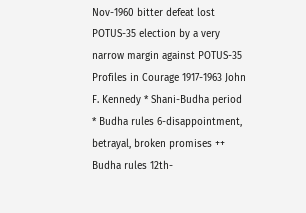Nov-1960 bitter defeat lost POTUS-35 election by a very narrow margin against POTUS-35 Profiles in Courage 1917-1963 John F. Kennedy * Shani-Budha period * Budha rules 6-disappointment, betrayal, broken promises ++ Budha rules 12th-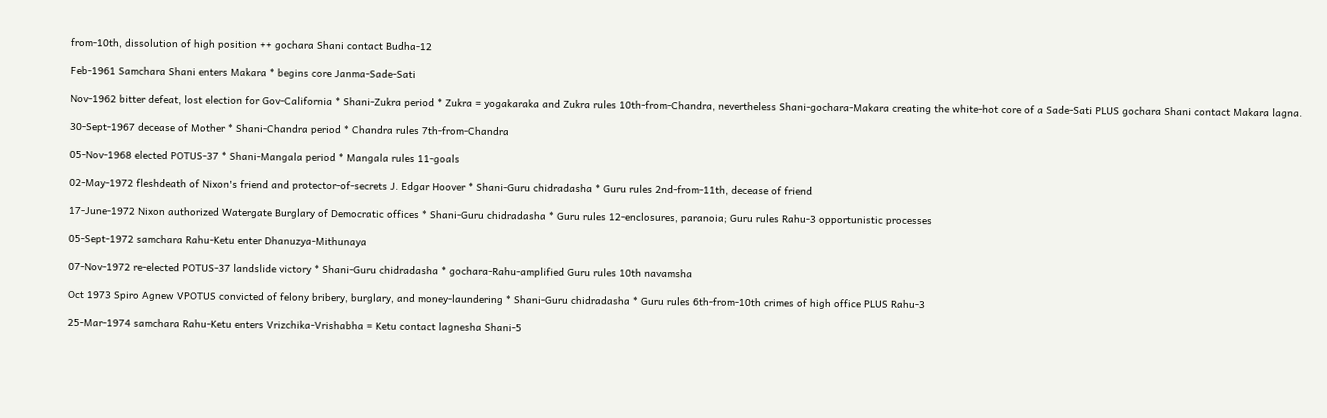from-10th, dissolution of high position ++ gochara Shani contact Budha-12

Feb-1961 Samchara Shani enters Makara * begins core Janma-Sade-Sati

Nov-1962 bitter defeat, lost election for Gov-California * Shani-Zukra period * Zukra = yogakaraka and Zukra rules 10th-from-Chandra, nevertheless Shani-gochara-Makara creating the white-hot core of a Sade-Sati PLUS gochara Shani contact Makara lagna.

30-Sept-1967 decease of Mother * Shani-Chandra period * Chandra rules 7th-from-Chandra

05-Nov-1968 elected POTUS-37 * Shani-Mangala period * Mangala rules 11-goals

02-May-1972 fleshdeath of Nixon's friend and protector-of-secrets J. Edgar Hoover * Shani-Guru chidradasha * Guru rules 2nd-from-11th, decease of friend

17-June-1972 Nixon authorized Watergate Burglary of Democratic offices * Shani-Guru chidradasha * Guru rules 12-enclosures, paranoia; Guru rules Rahu-3 opportunistic processes

05-Sept-1972 samchara Rahu-Ketu enter Dhanuzya-Mithunaya

07-Nov-1972 re-elected POTUS-37 landslide victory * Shani-Guru chidradasha * gochara-Rahu-amplified Guru rules 10th navamsha

Oct 1973 Spiro Agnew VPOTUS convicted of felony bribery, burglary, and money-laundering * Shani-Guru chidradasha * Guru rules 6th-from-10th crimes of high office PLUS Rahu-3

25-Mar-1974 samchara Rahu-Ketu enters Vrizchika-Vrishabha = Ketu contact lagnesha Shani-5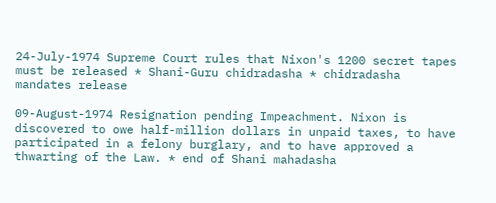24-July-1974 Supreme Court rules that Nixon's 1200 secret tapes must be released * Shani-Guru chidradasha * chidradasha mandates release

09-August-1974 Resignation pending Impeachment. Nixon is discovered to owe half-million dollars in unpaid taxes, to have participated in a felony burglary, and to have approved a thwarting of the Law. * end of Shani mahadasha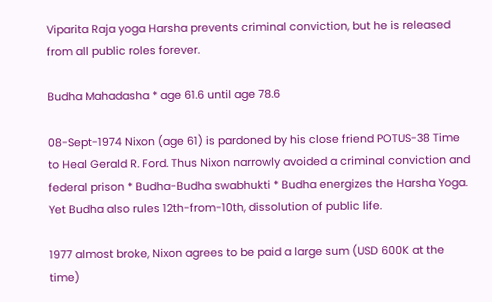Viparita Raja yoga Harsha prevents criminal conviction, but he is released from all public roles forever.

Budha Mahadasha * age 61.6 until age 78.6

08-Sept-1974 Nixon (age 61) is pardoned by his close friend POTUS-38 Time to Heal Gerald R. Ford. Thus Nixon narrowly avoided a criminal conviction and federal prison * Budha-Budha swabhukti * Budha energizes the Harsha Yoga. Yet Budha also rules 12th-from-10th, dissolution of public life.

1977 almost broke, Nixon agrees to be paid a large sum (USD 600K at the time)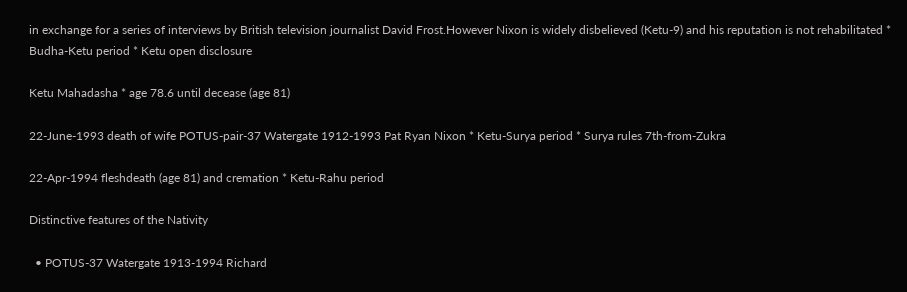in exchange for a series of interviews by British television journalist David Frost.However Nixon is widely disbelieved (Ketu-9) and his reputation is not rehabilitated * Budha-Ketu period * Ketu open disclosure

Ketu Mahadasha * age 78.6 until decease (age 81)

22-June-1993 death of wife POTUS-pair-37 Watergate 1912-1993 Pat Ryan Nixon * Ketu-Surya period * Surya rules 7th-from-Zukra

22-Apr-1994 fleshdeath (age 81) and cremation * Ketu-Rahu period

Distinctive features of the Nativity

  • POTUS-37 Watergate 1913-1994 Richard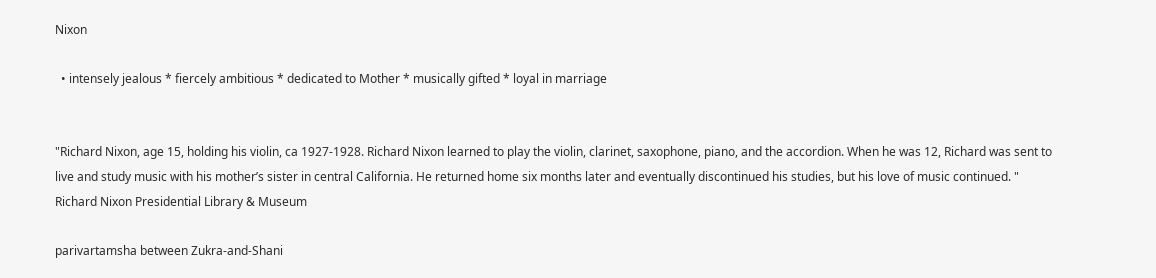Nixon

  • intensely jealous * fiercely ambitious * dedicated to Mother * musically gifted * loyal in marriage


"Richard Nixon, age 15, holding his violin, ca 1927-1928. Richard Nixon learned to play the violin, clarinet, saxophone, piano, and the accordion. When he was 12, Richard was sent to live and study music with his mother’s sister in central California. He returned home six months later and eventually discontinued his studies, but his love of music continued. " Richard Nixon Presidential Library & Museum

parivartamsha between Zukra-and-Shani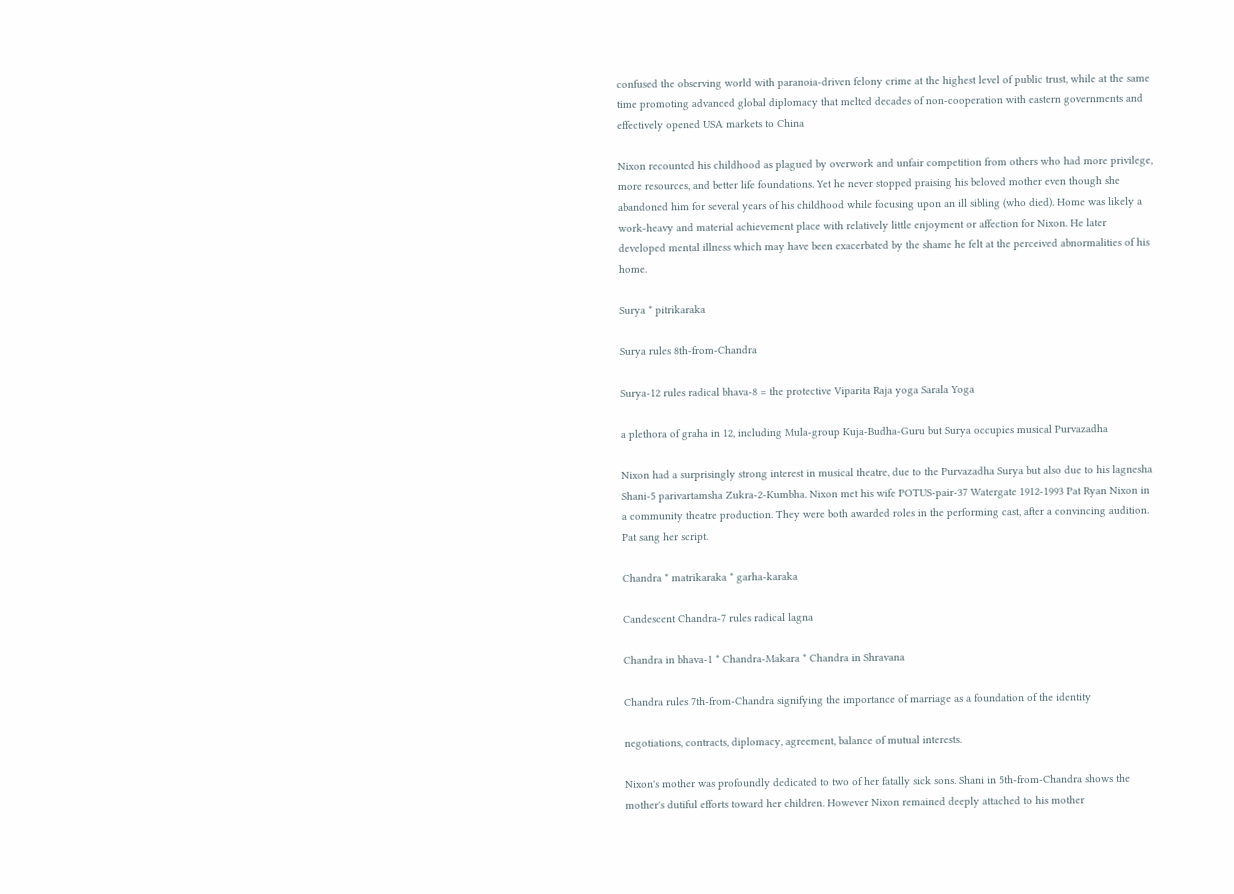confused the observing world with paranoia-driven felony crime at the highest level of public trust, while at the same time promoting advanced global diplomacy that melted decades of non-cooperation with eastern governments and effectively opened USA markets to China

Nixon recounted his childhood as plagued by overwork and unfair competition from others who had more privilege, more resources, and better life foundations. Yet he never stopped praising his beloved mother even though she abandoned him for several years of his childhood while focusing upon an ill sibling (who died). Home was likely a work-heavy and material achievement place with relatively little enjoyment or affection for Nixon. He later developed mental illness which may have been exacerbated by the shame he felt at the perceived abnormalities of his home.

Surya * pitrikaraka

Surya rules 8th-from-Chandra

Surya-12 rules radical bhava-8 = the protective Viparita Raja yoga Sarala Yoga

a plethora of graha in 12, including Mula-group Kuja-Budha-Guru but Surya occupies musical Purvazadha

Nixon had a surprisingly strong interest in musical theatre, due to the Purvazadha Surya but also due to his lagnesha Shani-5 parivartamsha Zukra-2-Kumbha. Nixon met his wife POTUS-pair-37 Watergate 1912-1993 Pat Ryan Nixon in a community theatre production. They were both awarded roles in the performing cast, after a convincing audition. Pat sang her script.

Chandra * matrikaraka * garha-karaka

Candescent Chandra-7 rules radical lagna

Chandra in bhava-1 * Chandra-Makara * Chandra in Shravana

Chandra rules 7th-from-Chandra signifying the importance of marriage as a foundation of the identity

negotiations, contracts, diplomacy, agreement, balance of mutual interests.

Nixon's mother was profoundly dedicated to two of her fatally sick sons. Shani in 5th-from-Chandra shows the mother's dutiful efforts toward her children. However Nixon remained deeply attached to his mother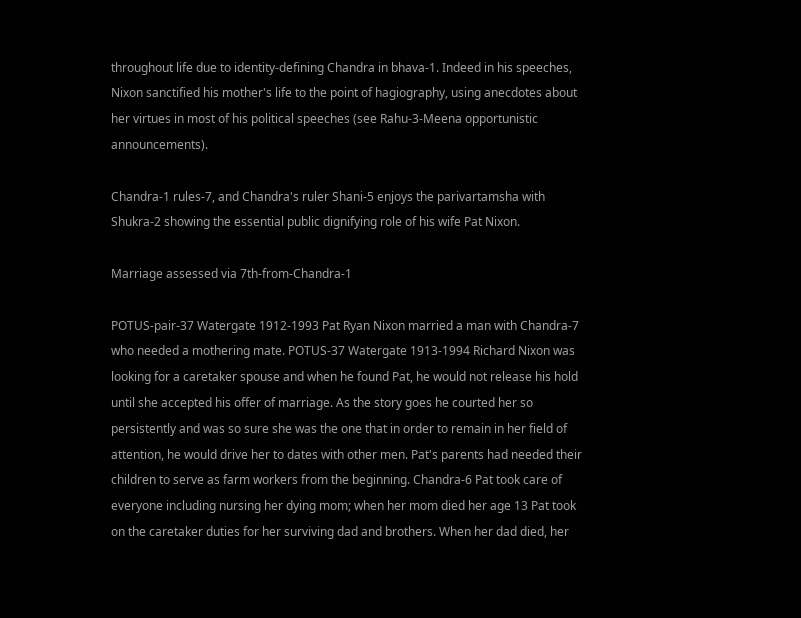throughout life due to identity-defining Chandra in bhava-1. Indeed in his speeches, Nixon sanctified his mother's life to the point of hagiography, using anecdotes about her virtues in most of his political speeches (see Rahu-3-Meena opportunistic announcements).

Chandra-1 rules-7, and Chandra's ruler Shani-5 enjoys the parivartamsha with Shukra-2 showing the essential public dignifying role of his wife Pat Nixon.

Marriage assessed via 7th-from-Chandra-1

POTUS-pair-37 Watergate 1912-1993 Pat Ryan Nixon married a man with Chandra-7 who needed a mothering mate. POTUS-37 Watergate 1913-1994 Richard Nixon was looking for a caretaker spouse and when he found Pat, he would not release his hold until she accepted his offer of marriage. As the story goes he courted her so persistently and was so sure she was the one that in order to remain in her field of attention, he would drive her to dates with other men. Pat's parents had needed their children to serve as farm workers from the beginning. Chandra-6 Pat took care of everyone including nursing her dying mom; when her mom died her age 13 Pat took on the caretaker duties for her surviving dad and brothers. When her dad died, her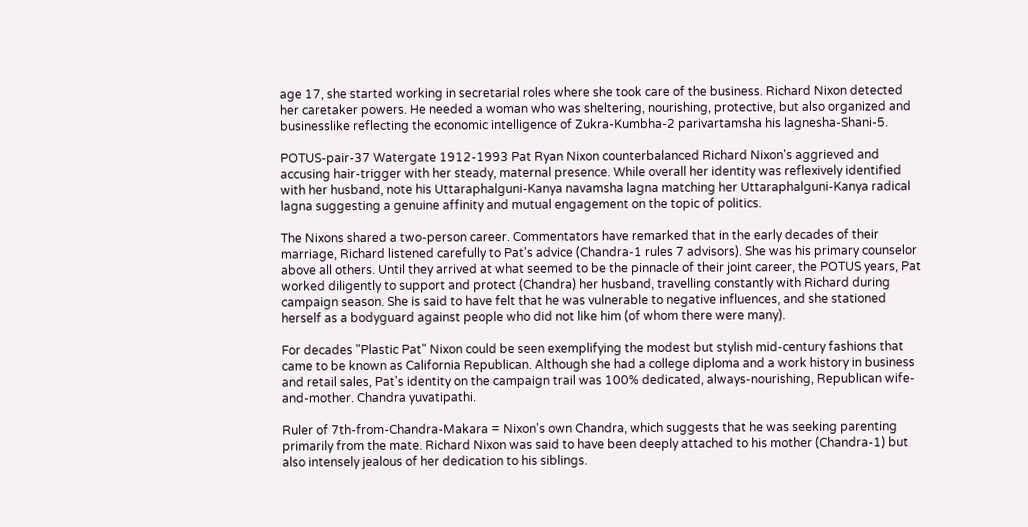age 17, she started working in secretarial roles where she took care of the business. Richard Nixon detected her caretaker powers. He needed a woman who was sheltering, nourishing, protective, but also organized and businesslike reflecting the economic intelligence of Zukra-Kumbha-2 parivartamsha his lagnesha-Shani-5.

POTUS-pair-37 Watergate 1912-1993 Pat Ryan Nixon counterbalanced Richard Nixon's aggrieved and accusing hair-trigger with her steady, maternal presence. While overall her identity was reflexively identified with her husband, note his Uttaraphalguni-Kanya navamsha lagna matching her Uttaraphalguni-Kanya radical lagna suggesting a genuine affinity and mutual engagement on the topic of politics.

The Nixons shared a two-person career. Commentators have remarked that in the early decades of their marriage, Richard listened carefully to Pat's advice (Chandra-1 rules 7 advisors). She was his primary counselor above all others. Until they arrived at what seemed to be the pinnacle of their joint career, the POTUS years, Pat worked diligently to support and protect (Chandra) her husband, travelling constantly with Richard during campaign season. She is said to have felt that he was vulnerable to negative influences, and she stationed herself as a bodyguard against people who did not like him (of whom there were many).

For decades "Plastic Pat" Nixon could be seen exemplifying the modest but stylish mid-century fashions that came to be known as California Republican. Although she had a college diploma and a work history in business and retail sales, Pat's identity on the campaign trail was 100% dedicated, always-nourishing, Republican wife-and-mother. Chandra yuvatipathi.

Ruler of 7th-from-Chandra-Makara = Nixon's own Chandra, which suggests that he was seeking parenting primarily from the mate. Richard Nixon was said to have been deeply attached to his mother (Chandra-1) but also intensely jealous of her dedication to his siblings.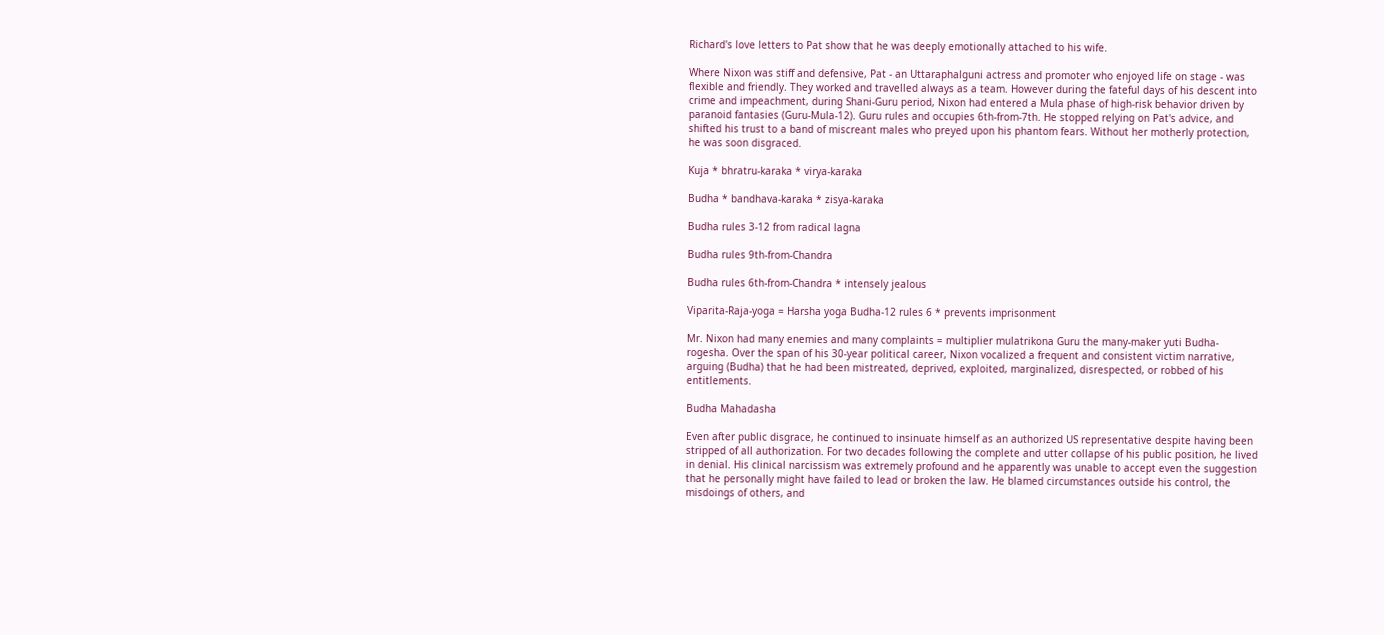Richard's love letters to Pat show that he was deeply emotionally attached to his wife.

Where Nixon was stiff and defensive, Pat - an Uttaraphalguni actress and promoter who enjoyed life on stage - was flexible and friendly. They worked and travelled always as a team. However during the fateful days of his descent into crime and impeachment, during Shani-Guru period, Nixon had entered a Mula phase of high-risk behavior driven by paranoid fantasies (Guru-Mula-12). Guru rules and occupies 6th-from-7th. He stopped relying on Pat's advice, and shifted his trust to a band of miscreant males who preyed upon his phantom fears. Without her motherly protection, he was soon disgraced.

Kuja * bhratru-karaka * virya-karaka

Budha * bandhava-karaka * zisya-karaka

Budha rules 3-12 from radical lagna

Budha rules 9th-from-Chandra

Budha rules 6th-from-Chandra * intensely jealous

Viparita-Raja-yoga = Harsha yoga Budha-12 rules 6 * prevents imprisonment

Mr. Nixon had many enemies and many complaints = multiplier mulatrikona Guru the many-maker yuti Budha-rogesha. Over the span of his 30-year political career, Nixon vocalized a frequent and consistent victim narrative, arguing (Budha) that he had been mistreated, deprived, exploited, marginalized, disrespected, or robbed of his entitlements.

Budha Mahadasha

Even after public disgrace, he continued to insinuate himself as an authorized US representative despite having been stripped of all authorization. For two decades following the complete and utter collapse of his public position, he lived in denial. His clinical narcissism was extremely profound and he apparently was unable to accept even the suggestion that he personally might have failed to lead or broken the law. He blamed circumstances outside his control, the misdoings of others, and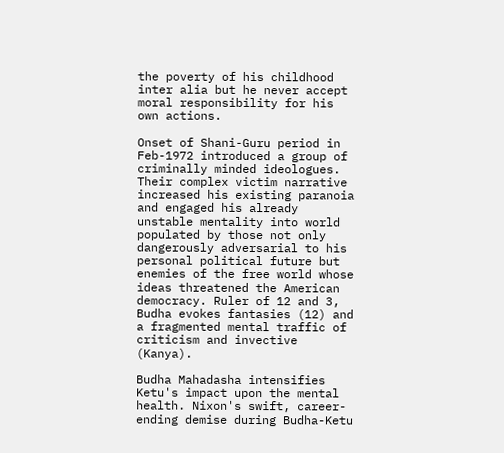the poverty of his childhood inter alia but he never accept moral responsibility for his own actions.

Onset of Shani-Guru period in Feb-1972 introduced a group of criminally minded ideologues. Their complex victim narrative increased his existing paranoia and engaged his already unstable mentality into world populated by those not only dangerously adversarial to his personal political future but enemies of the free world whose ideas threatened the American democracy. Ruler of 12 and 3, Budha evokes fantasies (12) and a fragmented mental traffic of criticism and invective (Kanya).

Budha Mahadasha intensifies Ketu's impact upon the mental health. Nixon's swift, career-ending demise during Budha-Ketu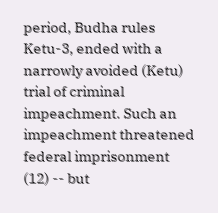period, Budha rules Ketu-3, ended with a narrowly avoided (Ketu) trial of criminal impeachment. Such an impeachment threatened federal imprisonment (12) -- but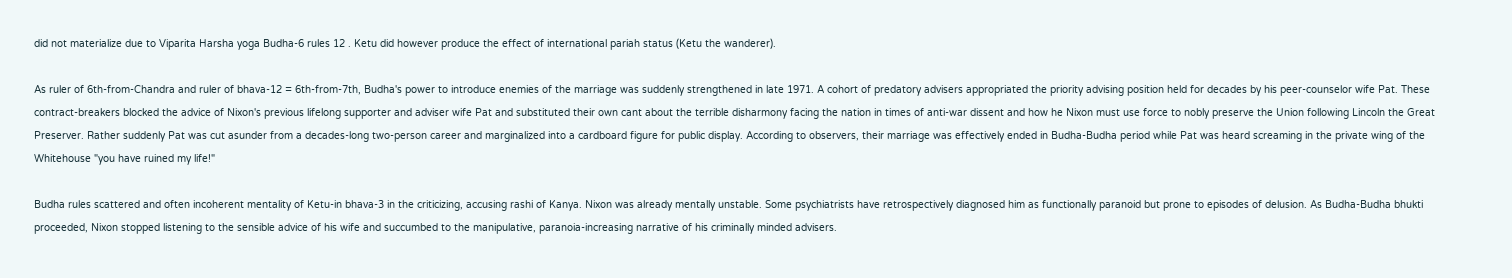did not materialize due to Viparita Harsha yoga Budha-6 rules 12 . Ketu did however produce the effect of international pariah status (Ketu the wanderer).

As ruler of 6th-from-Chandra and ruler of bhava-12 = 6th-from-7th, Budha's power to introduce enemies of the marriage was suddenly strengthened in late 1971. A cohort of predatory advisers appropriated the priority advising position held for decades by his peer-counselor wife Pat. These contract-breakers blocked the advice of Nixon's previous lifelong supporter and adviser wife Pat and substituted their own cant about the terrible disharmony facing the nation in times of anti-war dissent and how he Nixon must use force to nobly preserve the Union following Lincoln the Great Preserver. Rather suddenly Pat was cut asunder from a decades-long two-person career and marginalized into a cardboard figure for public display. According to observers, their marriage was effectively ended in Budha-Budha period while Pat was heard screaming in the private wing of the Whitehouse "you have ruined my life!"

Budha rules scattered and often incoherent mentality of Ketu-in bhava-3 in the criticizing, accusing rashi of Kanya. Nixon was already mentally unstable. Some psychiatrists have retrospectively diagnosed him as functionally paranoid but prone to episodes of delusion. As Budha-Budha bhukti proceeded, Nixon stopped listening to the sensible advice of his wife and succumbed to the manipulative, paranoia-increasing narrative of his criminally minded advisers.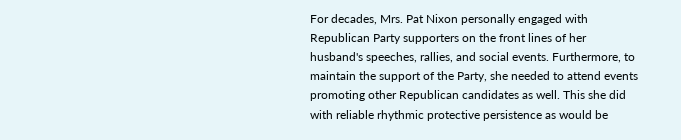For decades, Mrs. Pat Nixon personally engaged with Republican Party supporters on the front lines of her husband's speeches, rallies, and social events. Furthermore, to maintain the support of the Party, she needed to attend events promoting other Republican candidates as well. This she did with reliable rhythmic protective persistence as would be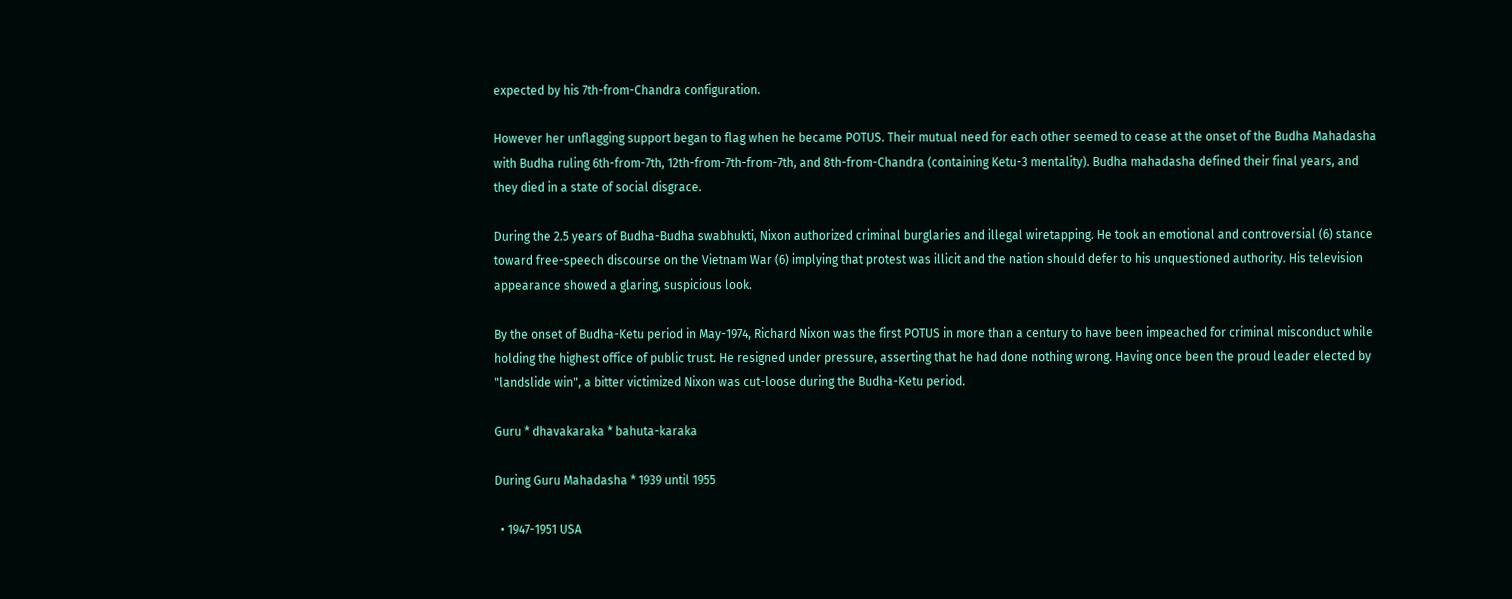expected by his 7th-from-Chandra configuration.

However her unflagging support began to flag when he became POTUS. Their mutual need for each other seemed to cease at the onset of the Budha Mahadasha with Budha ruling 6th-from-7th, 12th-from-7th-from-7th, and 8th-from-Chandra (containing Ketu-3 mentality). Budha mahadasha defined their final years, and they died in a state of social disgrace.

During the 2.5 years of Budha-Budha swabhukti, Nixon authorized criminal burglaries and illegal wiretapping. He took an emotional and controversial (6) stance toward free-speech discourse on the Vietnam War (6) implying that protest was illicit and the nation should defer to his unquestioned authority. His television appearance showed a glaring, suspicious look.

By the onset of Budha-Ketu period in May-1974, Richard Nixon was the first POTUS in more than a century to have been impeached for criminal misconduct while holding the highest office of public trust. He resigned under pressure, asserting that he had done nothing wrong. Having once been the proud leader elected by "landslide win", a bitter victimized Nixon was cut-loose during the Budha-Ketu period.

Guru * dhavakaraka * bahuta-karaka

During Guru Mahadasha * 1939 until 1955

  • 1947-1951 USA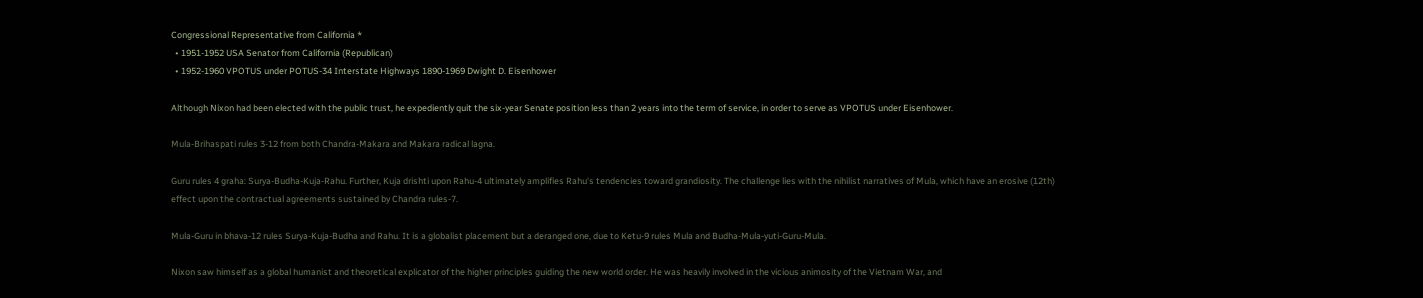Congressional Representative from California *
  • 1951-1952 USA Senator from California (Republican)
  • 1952-1960 VPOTUS under POTUS-34 Interstate Highways 1890-1969 Dwight D. Eisenhower

Although Nixon had been elected with the public trust, he expediently quit the six-year Senate position less than 2 years into the term of service, in order to serve as VPOTUS under Eisenhower.

Mula-Brihaspati rules 3-12 from both Chandra-Makara and Makara radical lagna.

Guru rules 4 graha: Surya-Budha-Kuja-Rahu. Further, Kuja drishti upon Rahu-4 ultimately amplifies Rahu's tendencies toward grandiosity. The challenge lies with the nihilist narratives of Mula, which have an erosive (12th) effect upon the contractual agreements sustained by Chandra rules-7.

Mula-Guru in bhava-12 rules Surya-Kuja-Budha and Rahu. It is a globalist placement but a deranged one, due to Ketu-9 rules Mula and Budha-Mula-yuti-Guru-Mula.

Nixon saw himself as a global humanist and theoretical explicator of the higher principles guiding the new world order. He was heavily involved in the vicious animosity of the Vietnam War, and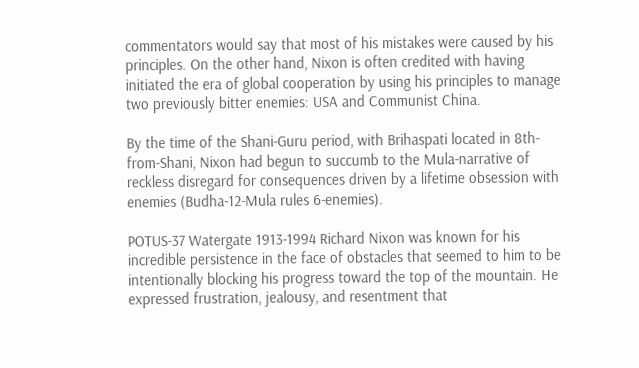commentators would say that most of his mistakes were caused by his principles. On the other hand, Nixon is often credited with having initiated the era of global cooperation by using his principles to manage two previously bitter enemies: USA and Communist China.

By the time of the Shani-Guru period, with Brihaspati located in 8th-from-Shani, Nixon had begun to succumb to the Mula-narrative of reckless disregard for consequences driven by a lifetime obsession with enemies (Budha-12-Mula rules 6-enemies).

POTUS-37 Watergate 1913-1994 Richard Nixon was known for his incredible persistence in the face of obstacles that seemed to him to be intentionally blocking his progress toward the top of the mountain. He expressed frustration, jealousy, and resentment that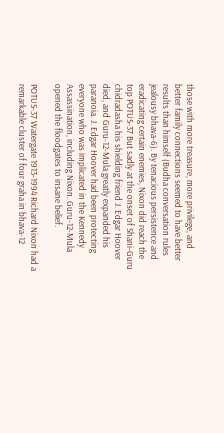those with more treasure, more privilege, and better family connections seemed to have better results than himself (Budha conversation rules jealousy bhava-6). By tenacious persistence and eradicating certain enemies, Nixon did reach the top POTUS-37 But sadly at the onset of Shani-Guru chidradasha his shielding friend J. Edgar Hoover died, and Guru-12-Mula greatly expanded his paranoia. J. Edgar Hoover had been protecting everyone who was implicated in the Kennedy Assassination, including Nixon. Guru-12-Mula opened the floodgates to insane belief.

POTUS-37 Watergate 1913-1994 Richard Nixon had a remarkable cluster of four graha in bhava-12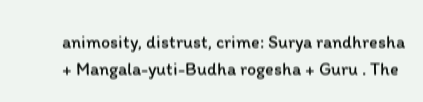animosity, distrust, crime: Surya randhresha + Mangala-yuti-Budha rogesha + Guru . The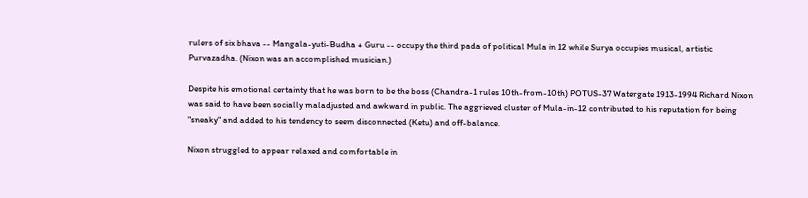rulers of six bhava -- Mangala-yuti-Budha + Guru -- occupy the third pada of political Mula in 12 while Surya occupies musical, artistic Purvazadha. (Nixon was an accomplished musician.)

Despite his emotional certainty that he was born to be the boss (Chandra-1 rules 10th-from-10th) POTUS-37 Watergate 1913-1994 Richard Nixon was said to have been socially maladjusted and awkward in public. The aggrieved cluster of Mula-in-12 contributed to his reputation for being "sneaky" and added to his tendency to seem disconnected (Ketu) and off-balance.

Nixon struggled to appear relaxed and comfortable in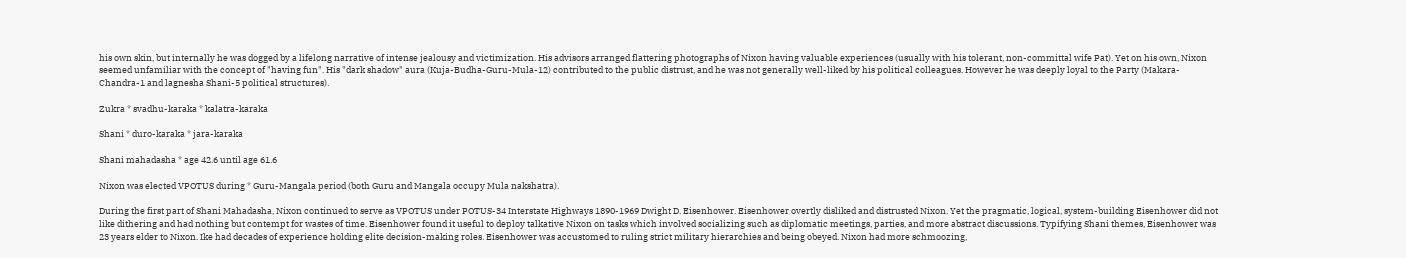his own skin, but internally he was dogged by a lifelong narrative of intense jealousy and victimization. His advisors arranged flattering photographs of Nixon having valuable experiences (usually with his tolerant, non-committal wife Pat). Yet on his own, Nixon seemed unfamiliar with the concept of "having fun". His "dark shadow" aura (Kuja-Budha-Guru-Mula-12) contributed to the public distrust, and he was not generally well-liked by his political colleagues. However he was deeply loyal to the Party (Makara-Chandra-1 and lagnesha Shani-5 political structures).

Zukra * svadhu-karaka * kalatra-karaka

Shani * duro-karaka * jara-karaka

Shani mahadasha * age 42.6 until age 61.6

Nixon was elected VPOTUS during * Guru-Mangala period (both Guru and Mangala occupy Mula nakshatra).

During the first part of Shani Mahadasha, Nixon continued to serve as VPOTUS under POTUS-34 Interstate Highways 1890-1969 Dwight D. Eisenhower. Eisenhower overtly disliked and distrusted Nixon. Yet the pragmatic, logical, system-building Eisenhower did not like dithering and had nothing but contempt for wastes of time. Eisenhower found it useful to deploy talkative Nixon on tasks which involved socializing such as diplomatic meetings, parties, and more abstract discussions. Typifying Shani themes, Eisenhower was 23 years elder to Nixon. Ike had decades of experience holding elite decision-making roles. Eisenhower was accustomed to ruling strict military hierarchies and being obeyed. Nixon had more schmoozing,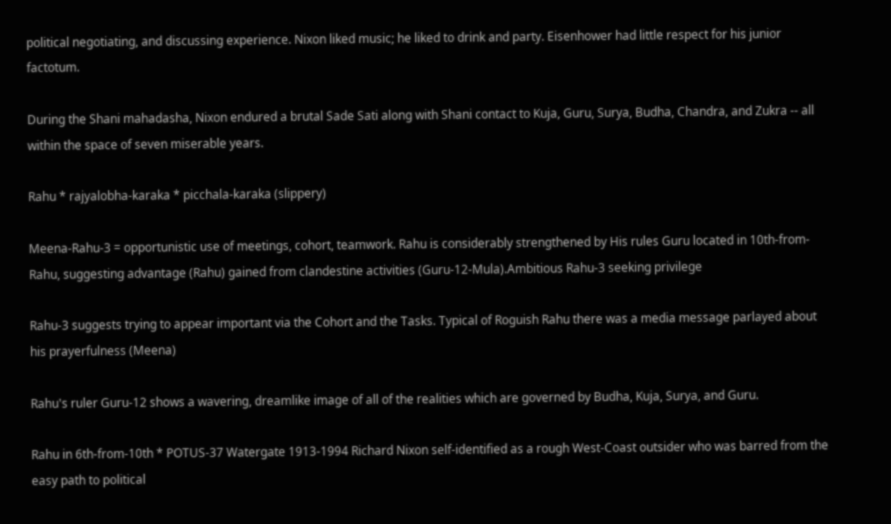political negotiating, and discussing experience. Nixon liked music; he liked to drink and party. Eisenhower had little respect for his junior factotum.

During the Shani mahadasha, Nixon endured a brutal Sade Sati along with Shani contact to Kuja, Guru, Surya, Budha, Chandra, and Zukra -- all within the space of seven miserable years.

Rahu * rajyalobha-karaka * picchala-karaka (slippery)

Meena-Rahu-3 = opportunistic use of meetings, cohort, teamwork. Rahu is considerably strengthened by His rules Guru located in 10th-from-Rahu, suggesting advantage (Rahu) gained from clandestine activities (Guru-12-Mula).Ambitious Rahu-3 seeking privilege

Rahu-3 suggests trying to appear important via the Cohort and the Tasks. Typical of Roguish Rahu there was a media message parlayed about his prayerfulness (Meena)

Rahu's ruler Guru-12 shows a wavering, dreamlike image of all of the realities which are governed by Budha, Kuja, Surya, and Guru.

Rahu in 6th-from-10th * POTUS-37 Watergate 1913-1994 Richard Nixon self-identified as a rough West-Coast outsider who was barred from the easy path to political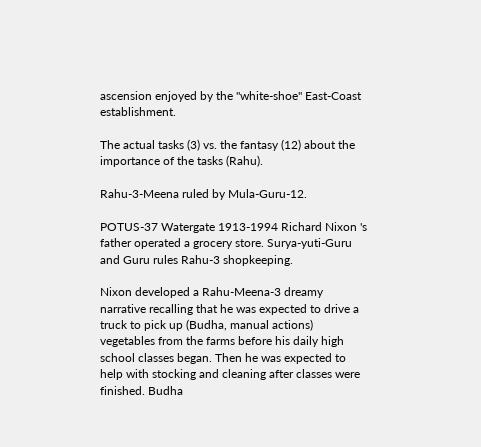ascension enjoyed by the "white-shoe" East-Coast establishment.

The actual tasks (3) vs. the fantasy (12) about the importance of the tasks (Rahu).

Rahu-3-Meena ruled by Mula-Guru-12.

POTUS-37 Watergate 1913-1994 Richard Nixon 's father operated a grocery store. Surya-yuti-Guru and Guru rules Rahu-3 shopkeeping.

Nixon developed a Rahu-Meena-3 dreamy narrative recalling that he was expected to drive a truck to pick up (Budha, manual actions) vegetables from the farms before his daily high school classes began. Then he was expected to help with stocking and cleaning after classes were finished. Budha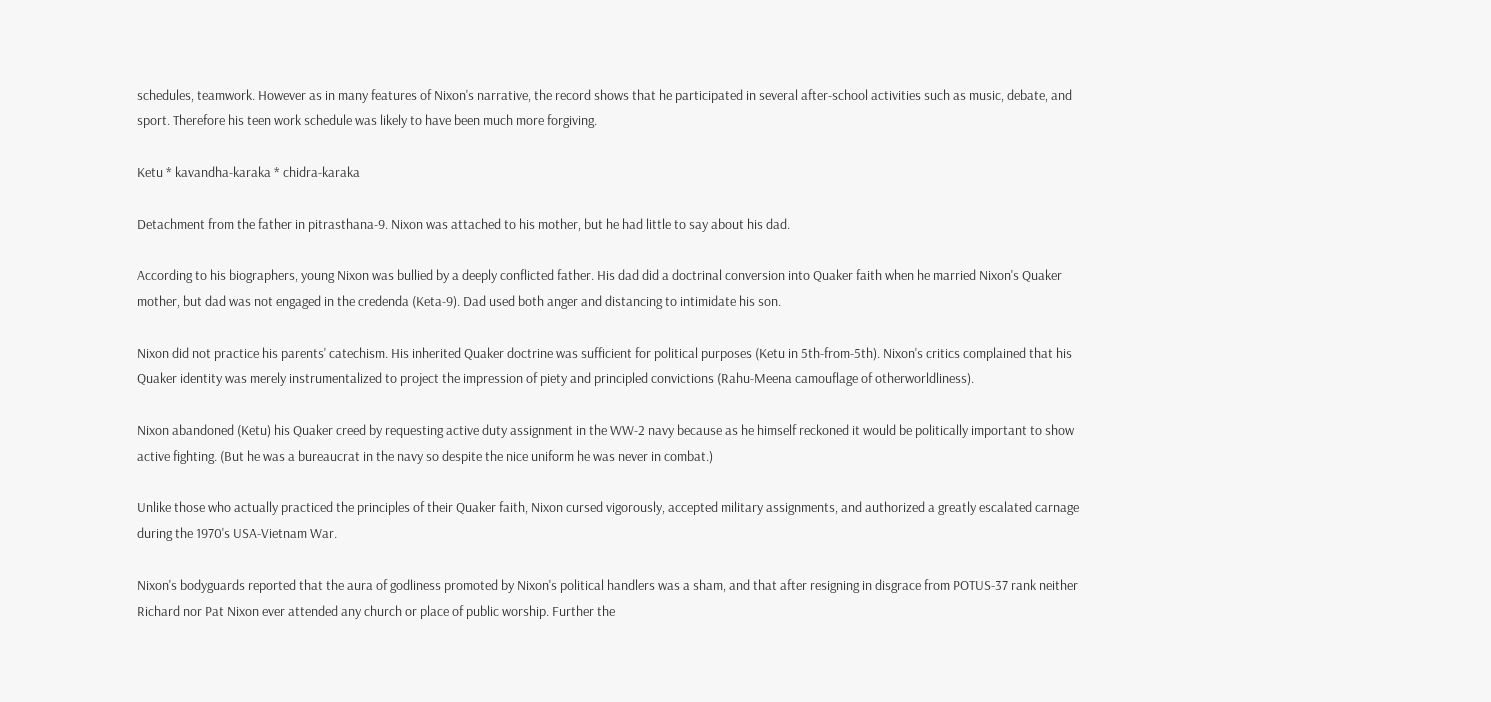schedules, teamwork. However as in many features of Nixon's narrative, the record shows that he participated in several after-school activities such as music, debate, and sport. Therefore his teen work schedule was likely to have been much more forgiving.

Ketu * kavandha-karaka * chidra-karaka

Detachment from the father in pitrasthana-9. Nixon was attached to his mother, but he had little to say about his dad.

According to his biographers, young Nixon was bullied by a deeply conflicted father. His dad did a doctrinal conversion into Quaker faith when he married Nixon's Quaker mother, but dad was not engaged in the credenda (Keta-9). Dad used both anger and distancing to intimidate his son.

Nixon did not practice his parents' catechism. His inherited Quaker doctrine was sufficient for political purposes (Ketu in 5th-from-5th). Nixon's critics complained that his Quaker identity was merely instrumentalized to project the impression of piety and principled convictions (Rahu-Meena camouflage of otherworldliness).

Nixon abandoned (Ketu) his Quaker creed by requesting active duty assignment in the WW-2 navy because as he himself reckoned it would be politically important to show active fighting. (But he was a bureaucrat in the navy so despite the nice uniform he was never in combat.)

Unlike those who actually practiced the principles of their Quaker faith, Nixon cursed vigorously, accepted military assignments, and authorized a greatly escalated carnage during the 1970's USA-Vietnam War.

Nixon's bodyguards reported that the aura of godliness promoted by Nixon's political handlers was a sham, and that after resigning in disgrace from POTUS-37 rank neither Richard nor Pat Nixon ever attended any church or place of public worship. Further the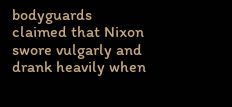bodyguards claimed that Nixon swore vulgarly and drank heavily when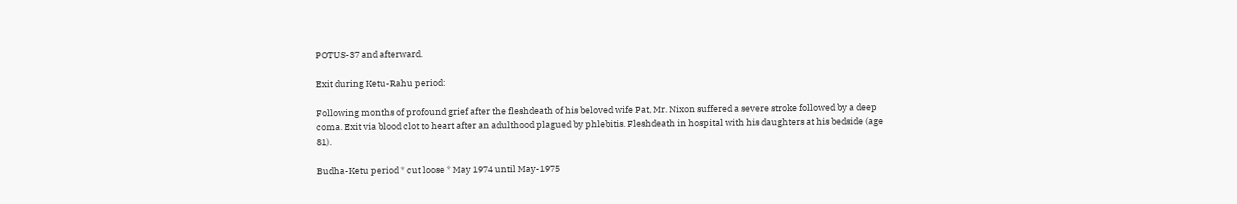POTUS-37 and afterward.

Exit during Ketu-Rahu period:

Following months of profound grief after the fleshdeath of his beloved wife Pat, Mr. Nixon suffered a severe stroke followed by a deep coma. Exit via blood clot to heart after an adulthood plagued by phlebitis. Fleshdeath in hospital with his daughters at his bedside (age 81).

Budha-Ketu period * cut loose * May 1974 until May-1975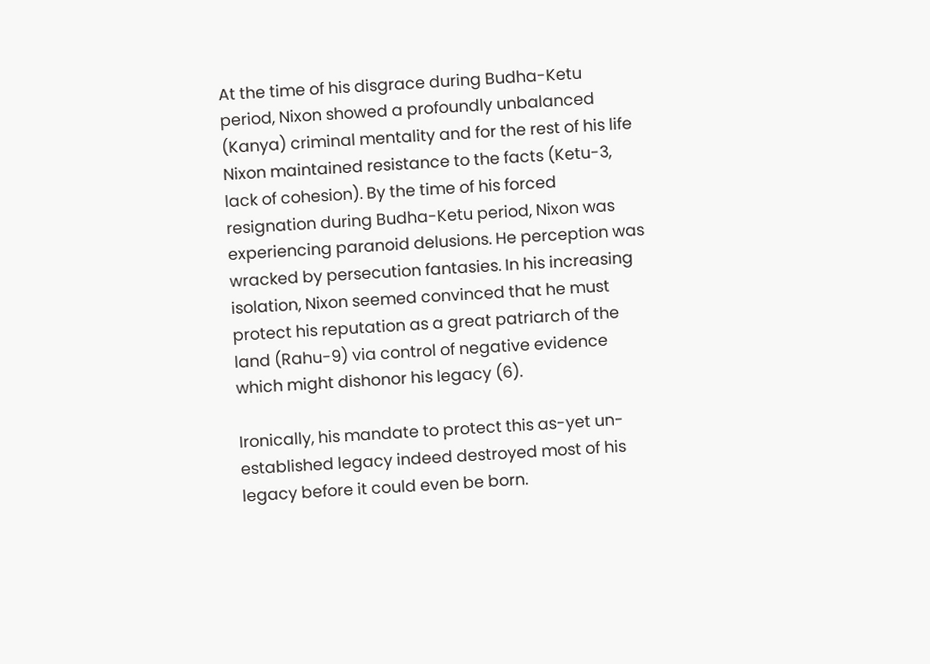At the time of his disgrace during Budha-Ketu period, Nixon showed a profoundly unbalanced (Kanya) criminal mentality and for the rest of his life Nixon maintained resistance to the facts (Ketu-3, lack of cohesion). By the time of his forced resignation during Budha-Ketu period, Nixon was experiencing paranoid delusions. He perception was wracked by persecution fantasies. In his increasing isolation, Nixon seemed convinced that he must protect his reputation as a great patriarch of the land (Rahu-9) via control of negative evidence which might dishonor his legacy (6).

Ironically, his mandate to protect this as-yet un-established legacy indeed destroyed most of his legacy before it could even be born.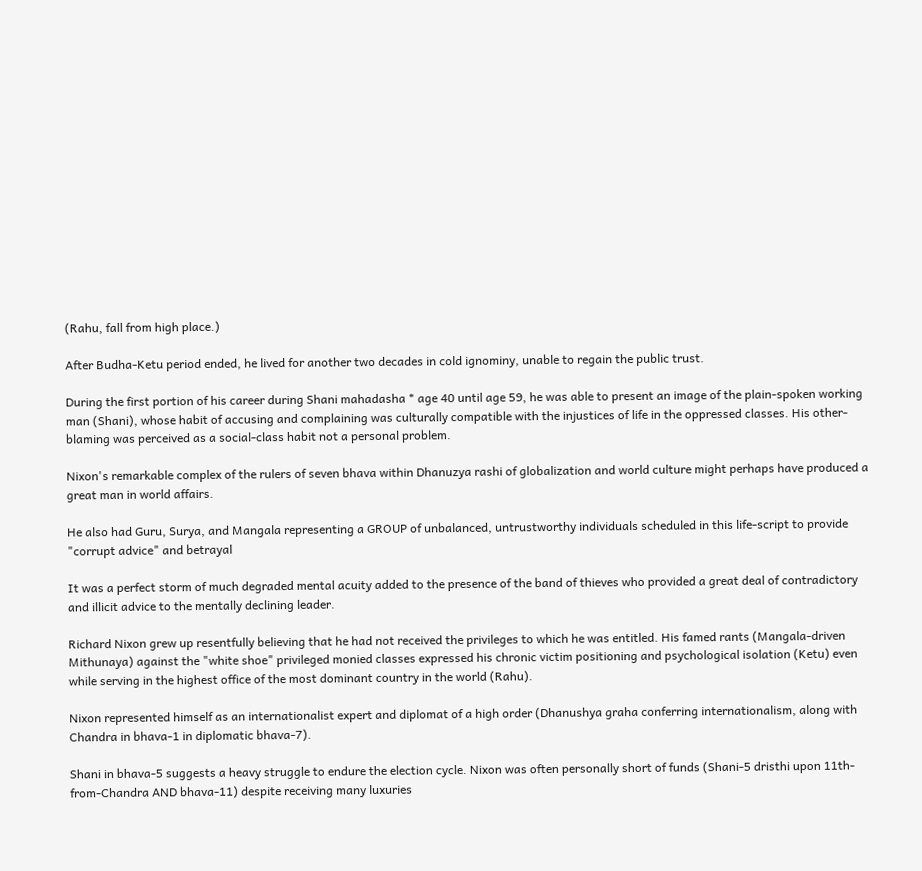(Rahu, fall from high place.)

After Budha-Ketu period ended, he lived for another two decades in cold ignominy, unable to regain the public trust.

During the first portion of his career during Shani mahadasha * age 40 until age 59, he was able to present an image of the plain-spoken working man (Shani), whose habit of accusing and complaining was culturally compatible with the injustices of life in the oppressed classes. His other-blaming was perceived as a social-class habit not a personal problem.

Nixon's remarkable complex of the rulers of seven bhava within Dhanuzya rashi of globalization and world culture might perhaps have produced a great man in world affairs.

He also had Guru, Surya, and Mangala representing a GROUP of unbalanced, untrustworthy individuals scheduled in this life-script to provide "corrupt advice" and betrayal

It was a perfect storm of much degraded mental acuity added to the presence of the band of thieves who provided a great deal of contradictory and illicit advice to the mentally declining leader.

Richard Nixon grew up resentfully believing that he had not received the privileges to which he was entitled. His famed rants (Mangala-driven Mithunaya) against the "white shoe" privileged monied classes expressed his chronic victim positioning and psychological isolation (Ketu) even while serving in the highest office of the most dominant country in the world (Rahu).

Nixon represented himself as an internationalist expert and diplomat of a high order (Dhanushya graha conferring internationalism, along with Chandra in bhava-1 in diplomatic bhava-7).

Shani in bhava-5 suggests a heavy struggle to endure the election cycle. Nixon was often personally short of funds (Shani-5 dristhi upon 11th-from-Chandra AND bhava-11) despite receiving many luxuries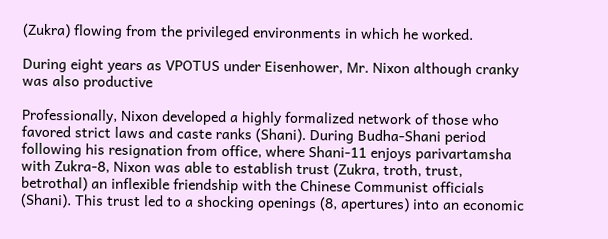(Zukra) flowing from the privileged environments in which he worked.

During eight years as VPOTUS under Eisenhower, Mr. Nixon although cranky was also productive

Professionally, Nixon developed a highly formalized network of those who favored strict laws and caste ranks (Shani). During Budha-Shani period following his resignation from office, where Shani-11 enjoys parivartamsha with Zukra-8, Nixon was able to establish trust (Zukra, troth, trust, betrothal) an inflexible friendship with the Chinese Communist officials (Shani). This trust led to a shocking openings (8, apertures) into an economic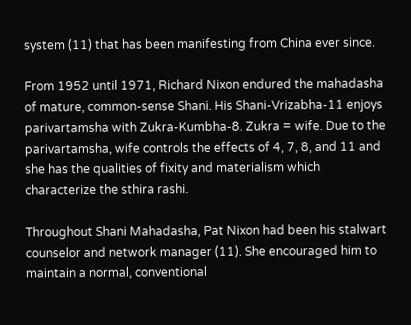system (11) that has been manifesting from China ever since.

From 1952 until 1971, Richard Nixon endured the mahadasha of mature, common-sense Shani. His Shani-Vrizabha-11 enjoys parivartamsha with Zukra-Kumbha-8. Zukra = wife. Due to the parivartamsha, wife controls the effects of 4, 7, 8, and 11 and she has the qualities of fixity and materialism which characterize the sthira rashi.

Throughout Shani Mahadasha, Pat Nixon had been his stalwart counselor and network manager (11). She encouraged him to maintain a normal, conventional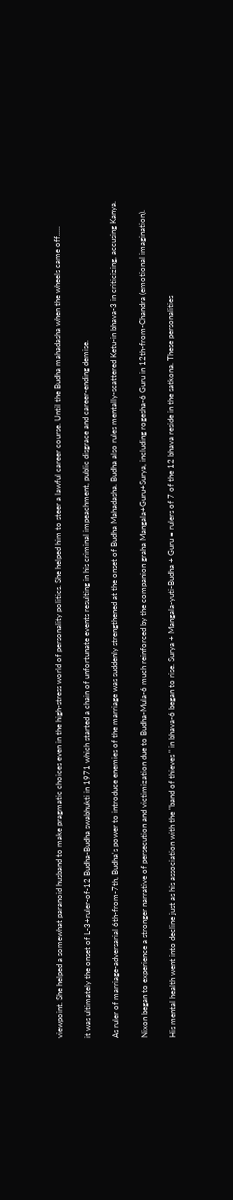viewpoint. She helped a somewhat paranoid husband to make pragmatic choices even in the high-stress world of personality politics. She helped him to steer a lawful career course. Until the Budha mahadasha when the wheels came off.....

it was ultimately the onset of L-3+ruler-of-12 Budha-Budha swabhukti in 1971 which started a chain of unfortunate events resulting in his criminal impeachment, public disgrace and career-ending demise.

As ruler of marriage-adversarial 6th-from-7th, Budha's power to introduce enemies of the marriage was suddenly strengthened at the onset of Budha Mahadasha. Budha also rules mentally-scattered Ketu-in bhava-3 in criticizing, accusing Kanya.

Nixon began to experience a stronger narrative of persecution and victimization due to Budha-Mula-6 much reinforced by the companion graha Mangala+Guru+Surya, including rogesha-6 Guru in 12th-from-Chandra (emotional imagination).

His mental health went into decline just as his association with the "band of thieves " in bhava-6 began to rise. Surya + Mangala-yuti-Budha + Guru = rulers of 7 of the 12 bhava reside in the satkona. These personalities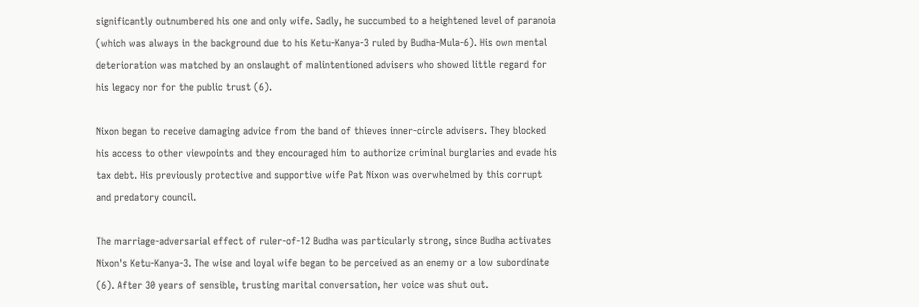significantly outnumbered his one and only wife. Sadly, he succumbed to a heightened level of paranoia (which was always in the background due to his Ketu-Kanya-3 ruled by Budha-Mula-6). His own mental deterioration was matched by an onslaught of malintentioned advisers who showed little regard for his legacy nor for the public trust (6).

Nixon began to receive damaging advice from the band of thieves inner-circle advisers. They blocked his access to other viewpoints and they encouraged him to authorize criminal burglaries and evade his tax debt. His previously protective and supportive wife Pat Nixon was overwhelmed by this corrupt and predatory council.

The marriage-adversarial effect of ruler-of-12 Budha was particularly strong, since Budha activates Nixon's Ketu-Kanya-3. The wise and loyal wife began to be perceived as an enemy or a low subordinate (6). After 30 years of sensible, trusting marital conversation, her voice was shut out.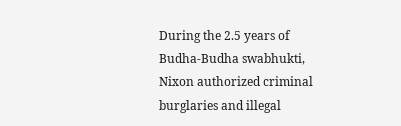During the 2.5 years of Budha-Budha swabhukti, Nixon authorized criminal burglaries and illegal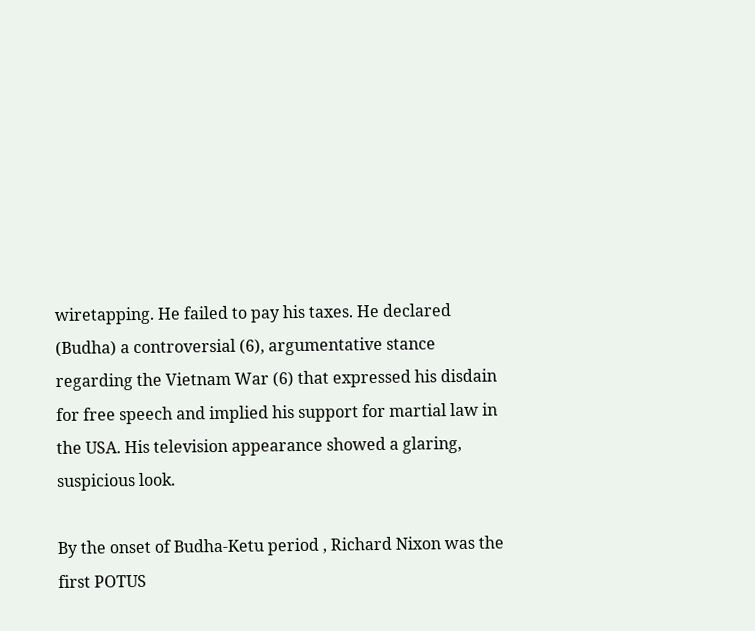wiretapping. He failed to pay his taxes. He declared (Budha) a controversial (6), argumentative stance regarding the Vietnam War (6) that expressed his disdain for free speech and implied his support for martial law in the USA. His television appearance showed a glaring, suspicious look.

By the onset of Budha-Ketu period , Richard Nixon was the first POTUS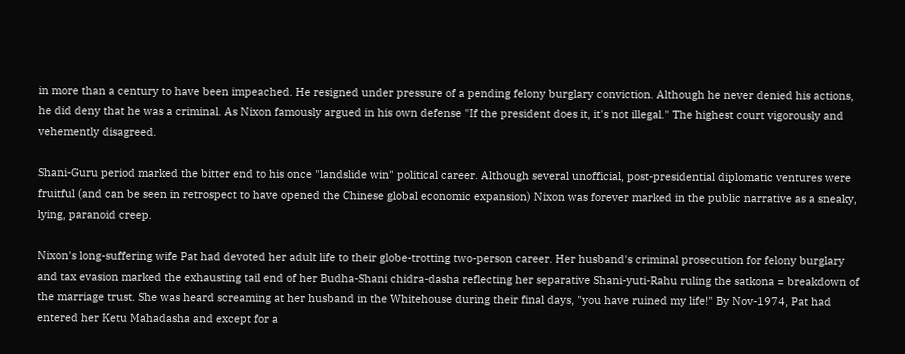in more than a century to have been impeached. He resigned under pressure of a pending felony burglary conviction. Although he never denied his actions, he did deny that he was a criminal. As Nixon famously argued in his own defense "If the president does it, it's not illegal." The highest court vigorously and vehemently disagreed.

Shani-Guru period marked the bitter end to his once "landslide win" political career. Although several unofficial, post-presidential diplomatic ventures were fruitful (and can be seen in retrospect to have opened the Chinese global economic expansion) Nixon was forever marked in the public narrative as a sneaky, lying, paranoid creep.

Nixon's long-suffering wife Pat had devoted her adult life to their globe-trotting two-person career. Her husband's criminal prosecution for felony burglary and tax evasion marked the exhausting tail end of her Budha-Shani chidra-dasha reflecting her separative Shani-yuti-Rahu ruling the satkona = breakdown of the marriage trust. She was heard screaming at her husband in the Whitehouse during their final days, "you have ruined my life!" By Nov-1974, Pat had entered her Ketu Mahadasha and except for a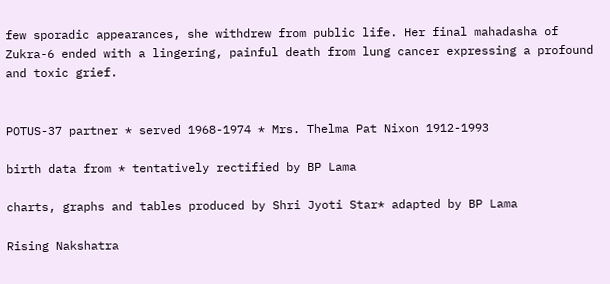few sporadic appearances, she withdrew from public life. Her final mahadasha of Zukra-6 ended with a lingering, painful death from lung cancer expressing a profound and toxic grief.


POTUS-37 partner * served 1968-1974 * Mrs. Thelma Pat Nixon 1912-1993

birth data from * tentatively rectified by BP Lama

charts, graphs and tables produced by Shri Jyoti Star* adapted by BP Lama

Rising Nakshatra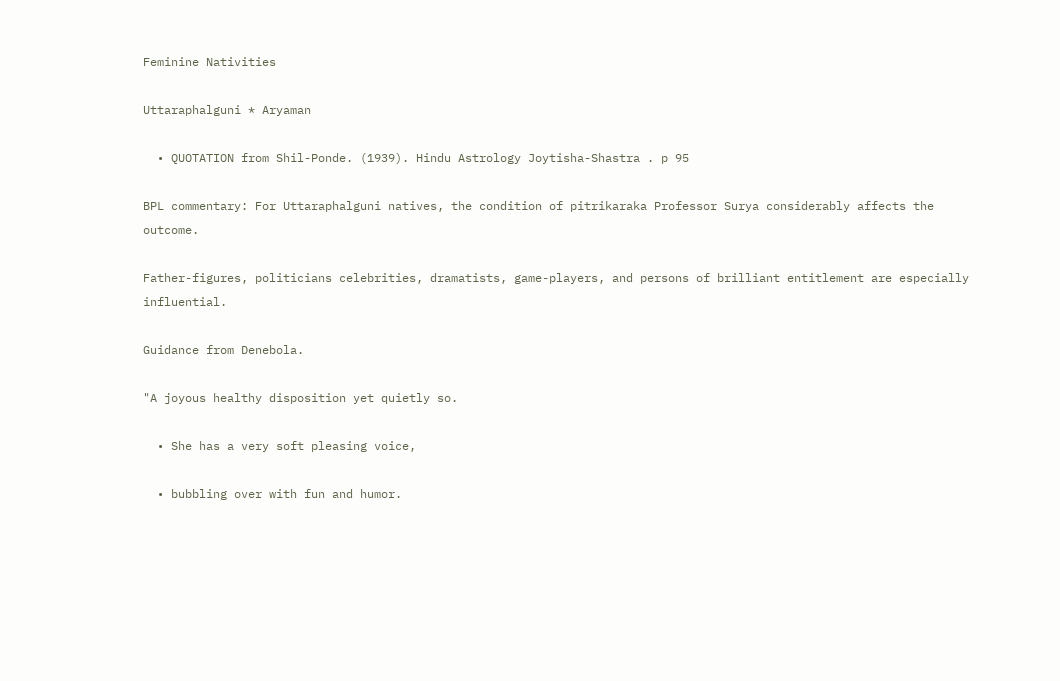Feminine Nativities

Uttaraphalguni * Aryaman

  • QUOTATION from Shil-Ponde. (1939). Hindu Astrology Joytisha-Shastra . p 95

BPL commentary: For Uttaraphalguni natives, the condition of pitrikaraka Professor Surya considerably affects the outcome.

Father-figures, politicians celebrities, dramatists, game-players, and persons of brilliant entitlement are especially influential.

Guidance from Denebola.

"A joyous healthy disposition yet quietly so.

  • She has a very soft pleasing voice,

  • bubbling over with fun and humor.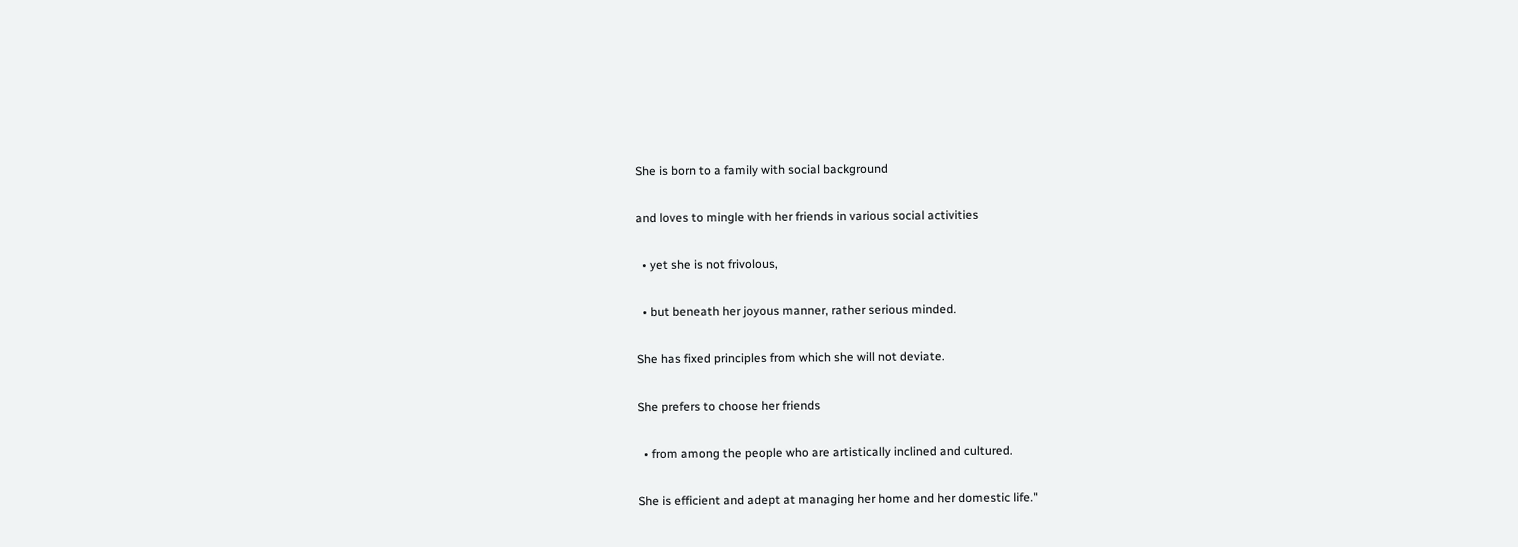She is born to a family with social background

and loves to mingle with her friends in various social activities

  • yet she is not frivolous,

  • but beneath her joyous manner, rather serious minded.

She has fixed principles from which she will not deviate.

She prefers to choose her friends

  • from among the people who are artistically inclined and cultured.

She is efficient and adept at managing her home and her domestic life."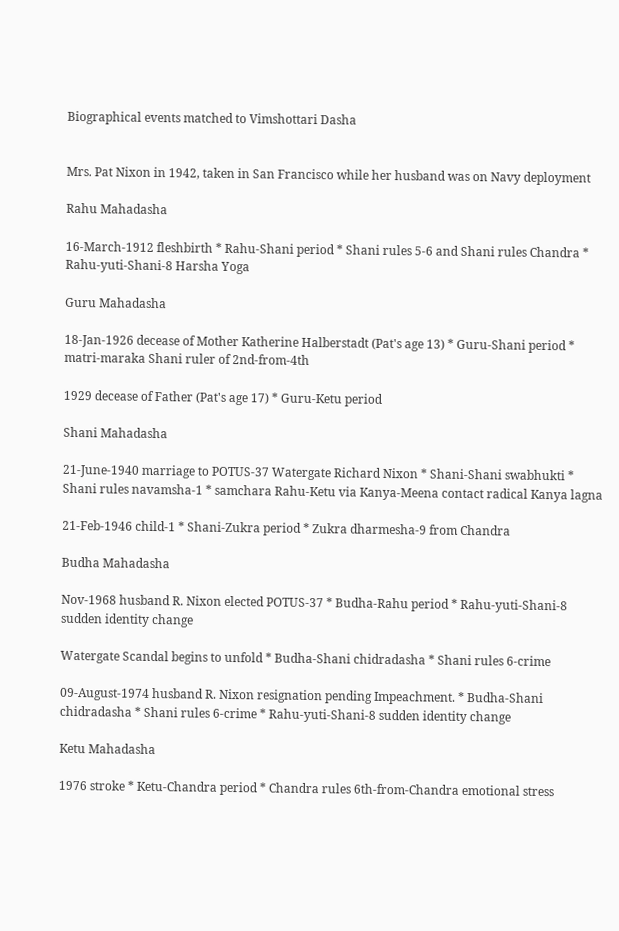Biographical events matched to Vimshottari Dasha


Mrs. Pat Nixon in 1942, taken in San Francisco while her husband was on Navy deployment

Rahu Mahadasha

16-March-1912 fleshbirth * Rahu-Shani period * Shani rules 5-6 and Shani rules Chandra * Rahu-yuti-Shani-8 Harsha Yoga

Guru Mahadasha

18-Jan-1926 decease of Mother Katherine Halberstadt (Pat's age 13) * Guru-Shani period * matri-maraka Shani ruler of 2nd-from-4th

1929 decease of Father (Pat's age 17) * Guru-Ketu period

Shani Mahadasha

21-June-1940 marriage to POTUS-37 Watergate Richard Nixon * Shani-Shani swabhukti * Shani rules navamsha-1 * samchara Rahu-Ketu via Kanya-Meena contact radical Kanya lagna

21-Feb-1946 child-1 * Shani-Zukra period * Zukra dharmesha-9 from Chandra

Budha Mahadasha

Nov-1968 husband R. Nixon elected POTUS-37 * Budha-Rahu period * Rahu-yuti-Shani-8 sudden identity change

Watergate Scandal begins to unfold * Budha-Shani chidradasha * Shani rules 6-crime

09-August-1974 husband R. Nixon resignation pending Impeachment. * Budha-Shani chidradasha * Shani rules 6-crime * Rahu-yuti-Shani-8 sudden identity change

Ketu Mahadasha

1976 stroke * Ketu-Chandra period * Chandra rules 6th-from-Chandra emotional stress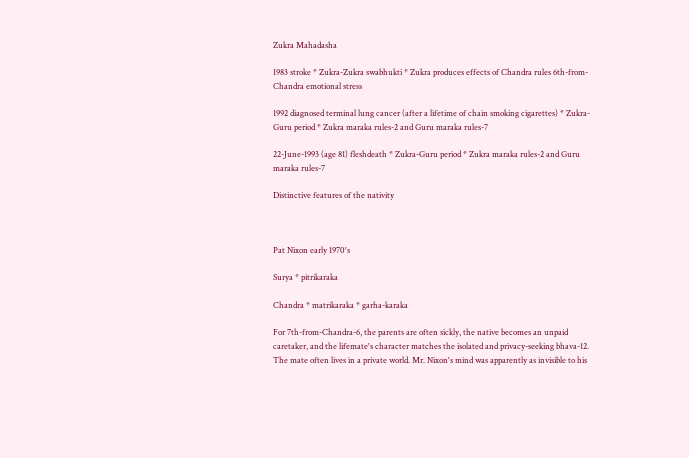Zukra Mahadasha

1983 stroke * Zukra-Zukra swabhukti * Zukra produces effects of Chandra rules 6th-from-Chandra emotional stress

1992 diagnosed terminal lung cancer (after a lifetime of chain smoking cigarettes) * Zukra-Guru period * Zukra maraka rules-2 and Guru maraka rules-7

22-June-1993 (age 81) fleshdeath * Zukra-Guru period * Zukra maraka rules-2 and Guru maraka rules-7

Distinctive features of the nativity



Pat Nixon early 1970's

Surya * pitrikaraka

Chandra * matrikaraka * garha-karaka

For 7th-from-Chandra-6, the parents are often sickly, the native becomes an unpaid caretaker, and the lifemate's character matches the isolated and privacy-seeking bhava-12. The mate often lives in a private world. Mr. Nixon's mind was apparently as invisible to his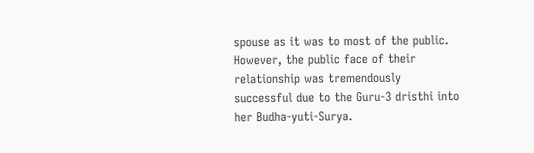spouse as it was to most of the public. However, the public face of their relationship was tremendously successful due to the Guru-3 dristhi into her Budha-yuti-Surya.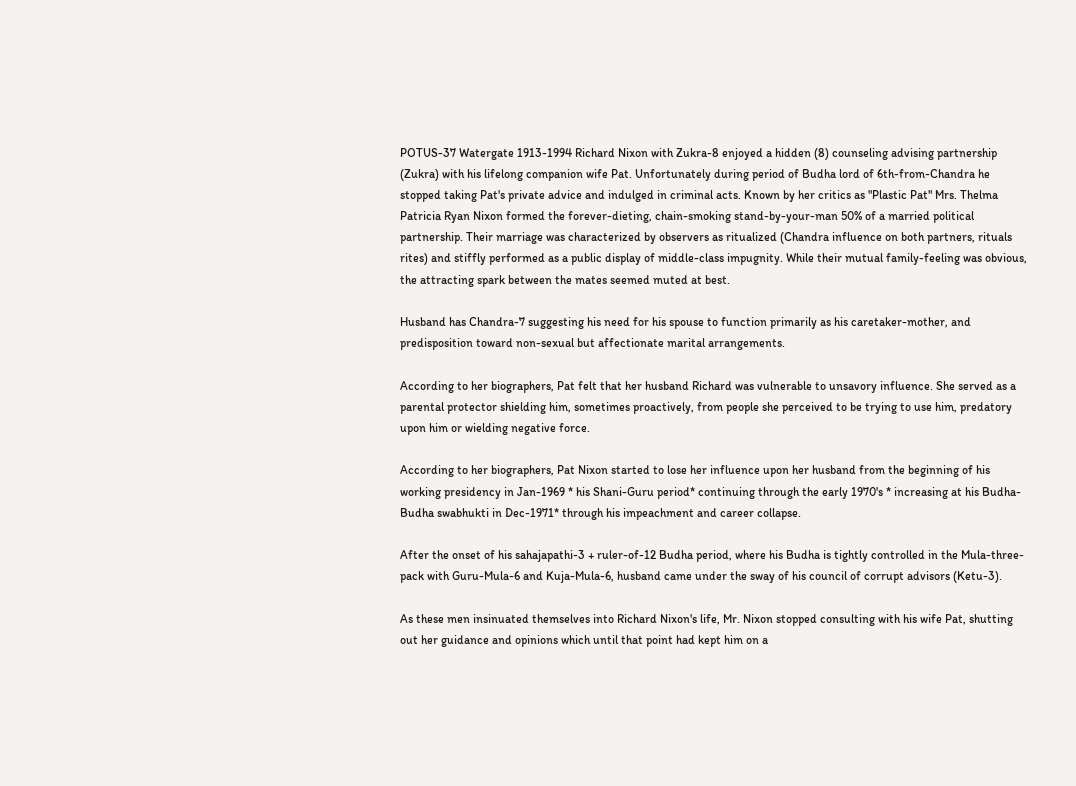POTUS-37 Watergate 1913-1994 Richard Nixon with Zukra-8 enjoyed a hidden (8) counseling advising partnership (Zukra) with his lifelong companion wife Pat. Unfortunately during period of Budha lord of 6th-from-Chandra he stopped taking Pat's private advice and indulged in criminal acts. Known by her critics as "Plastic Pat" Mrs. Thelma Patricia Ryan Nixon formed the forever-dieting, chain-smoking stand-by-your-man 50% of a married political partnership. Their marriage was characterized by observers as ritualized (Chandra influence on both partners, rituals rites) and stiffly performed as a public display of middle-class impugnity. While their mutual family-feeling was obvious, the attracting spark between the mates seemed muted at best.

Husband has Chandra-7 suggesting his need for his spouse to function primarily as his caretaker-mother, and predisposition toward non-sexual but affectionate marital arrangements.

According to her biographers, Pat felt that her husband Richard was vulnerable to unsavory influence. She served as a parental protector shielding him, sometimes proactively, from people she perceived to be trying to use him, predatory upon him or wielding negative force.

According to her biographers, Pat Nixon started to lose her influence upon her husband from the beginning of his working presidency in Jan-1969 * his Shani-Guru period* continuing through the early 1970's * increasing at his Budha-Budha swabhukti in Dec-1971* through his impeachment and career collapse.

After the onset of his sahajapathi-3 + ruler-of-12 Budha period, where his Budha is tightly controlled in the Mula-three-pack with Guru-Mula-6 and Kuja-Mula-6, husband came under the sway of his council of corrupt advisors (Ketu-3).

As these men insinuated themselves into Richard Nixon's life, Mr. Nixon stopped consulting with his wife Pat, shutting out her guidance and opinions which until that point had kept him on a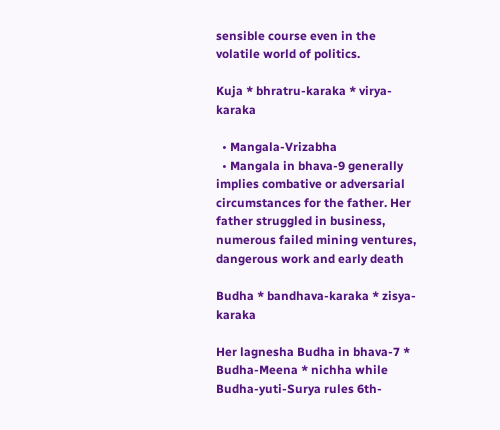sensible course even in the volatile world of politics.

Kuja * bhratru-karaka * virya-karaka

  • Mangala-Vrizabha
  • Mangala in bhava-9 generally implies combative or adversarial circumstances for the father. Her father struggled in business, numerous failed mining ventures, dangerous work and early death

Budha * bandhava-karaka * zisya-karaka

Her lagnesha Budha in bhava-7 * Budha-Meena * nichha while Budha-yuti-Surya rules 6th-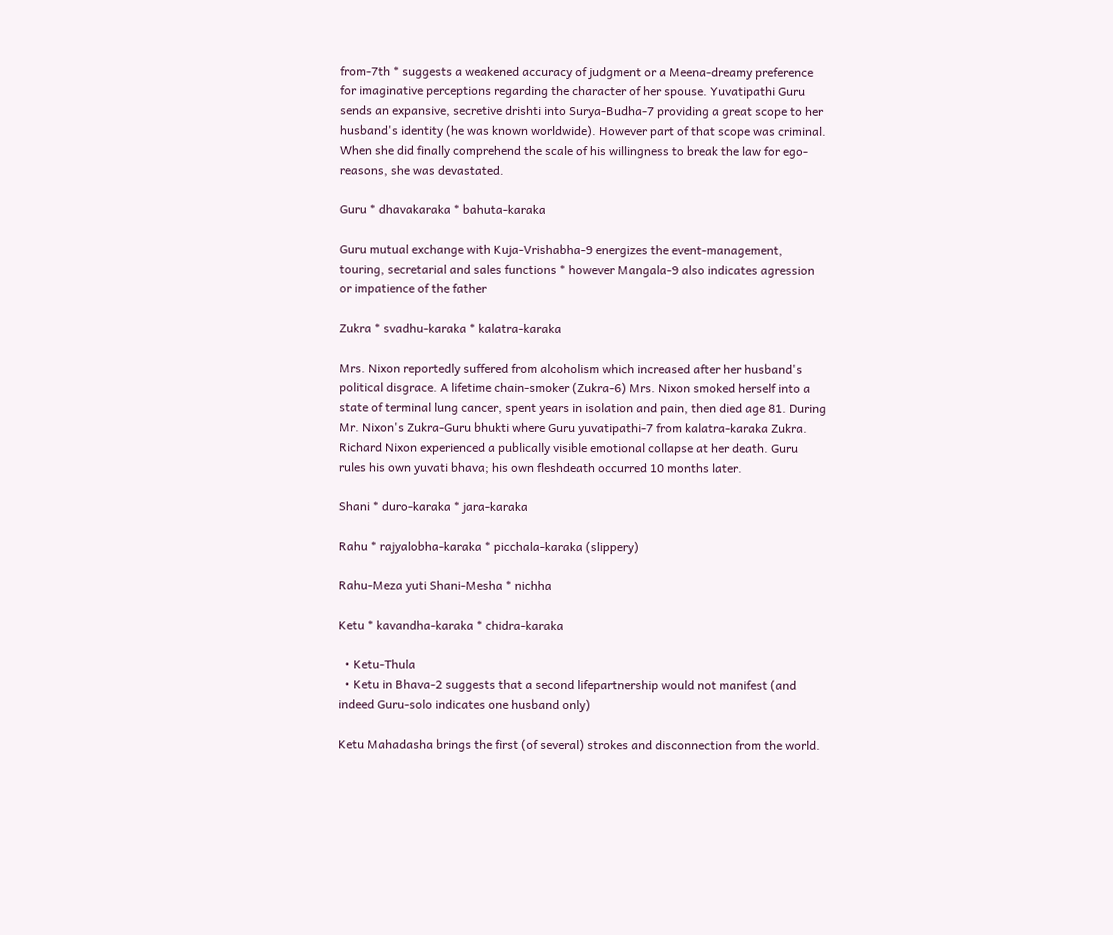from-7th * suggests a weakened accuracy of judgment or a Meena-dreamy preference for imaginative perceptions regarding the character of her spouse. Yuvatipathi Guru sends an expansive, secretive drishti into Surya-Budha-7 providing a great scope to her husband's identity (he was known worldwide). However part of that scope was criminal. When she did finally comprehend the scale of his willingness to break the law for ego-reasons, she was devastated.

Guru * dhavakaraka * bahuta-karaka

Guru mutual exchange with Kuja-Vrishabha-9 energizes the event-management, touring, secretarial and sales functions * however Mangala-9 also indicates agression or impatience of the father

Zukra * svadhu-karaka * kalatra-karaka

Mrs. Nixon reportedly suffered from alcoholism which increased after her husband's political disgrace. A lifetime chain-smoker (Zukra-6) Mrs. Nixon smoked herself into a state of terminal lung cancer, spent years in isolation and pain, then died age 81. During Mr. Nixon's Zukra-Guru bhukti where Guru yuvatipathi-7 from kalatra-karaka Zukra. Richard Nixon experienced a publically visible emotional collapse at her death. Guru rules his own yuvati bhava; his own fleshdeath occurred 10 months later.

Shani * duro-karaka * jara-karaka

Rahu * rajyalobha-karaka * picchala-karaka (slippery)

Rahu-Meza yuti Shani-Mesha * nichha

Ketu * kavandha-karaka * chidra-karaka

  • Ketu-Thula
  • Ketu in Bhava-2 suggests that a second lifepartnership would not manifest (and indeed Guru-solo indicates one husband only)

Ketu Mahadasha brings the first (of several) strokes and disconnection from the world.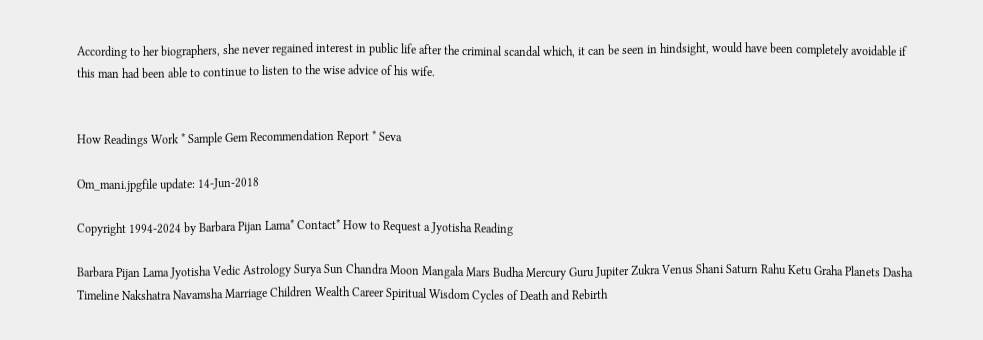According to her biographers, she never regained interest in public life after the criminal scandal which, it can be seen in hindsight, would have been completely avoidable if this man had been able to continue to listen to the wise advice of his wife.


How Readings Work * Sample Gem Recommendation Report * Seva

Om_mani.jpgfile update: 14-Jun-2018

Copyright 1994-2024 by Barbara Pijan Lama* Contact* How to Request a Jyotisha Reading

Barbara Pijan Lama Jyotisha Vedic Astrology Surya Sun Chandra Moon Mangala Mars Budha Mercury Guru Jupiter Zukra Venus Shani Saturn Rahu Ketu Graha Planets Dasha Timeline Nakshatra Navamsha Marriage Children Wealth Career Spiritual Wisdom Cycles of Death and Rebirth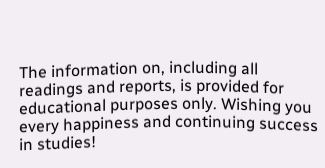The information on, including all readings and reports, is provided for educational purposes only. Wishing you every happiness and continuing success in studies!